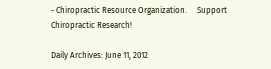- Chiropractic Resource Organization.     Support Chiropractic Research!

Daily Archives: June 11, 2012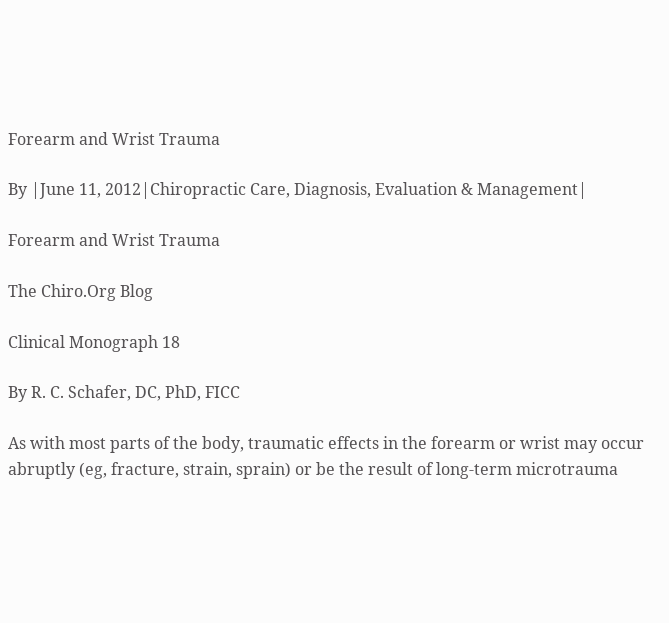Forearm and Wrist Trauma

By |June 11, 2012|Chiropractic Care, Diagnosis, Evaluation & Management|

Forearm and Wrist Trauma

The Chiro.Org Blog

Clinical Monograph 18

By R. C. Schafer, DC, PhD, FICC

As with most parts of the body, traumatic effects in the forearm or wrist may occur abruptly (eg, fracture, strain, sprain) or be the result of long-term microtrauma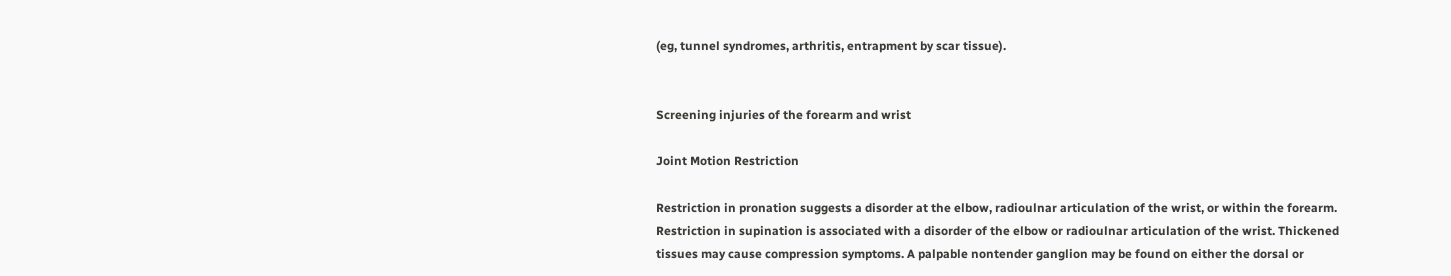(eg, tunnel syndromes, arthritis, entrapment by scar tissue).


Screening injuries of the forearm and wrist

Joint Motion Restriction

Restriction in pronation suggests a disorder at the elbow, radioulnar articulation of the wrist, or within the forearm. Restriction in supination is associated with a disorder of the elbow or radioulnar articulation of the wrist. Thickened tissues may cause compression symptoms. A palpable nontender ganglion may be found on either the dorsal or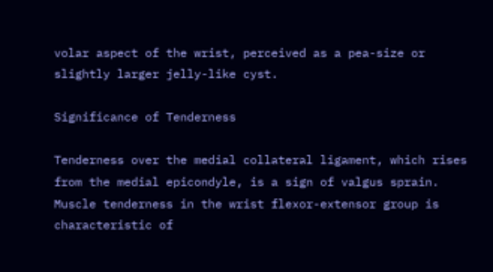volar aspect of the wrist, perceived as a pea-size or slightly larger jelly-like cyst.

Significance of Tenderness

Tenderness over the medial collateral ligament, which rises from the medial epicondyle, is a sign of valgus sprain. Muscle tenderness in the wrist flexor-extensor group is characteristic of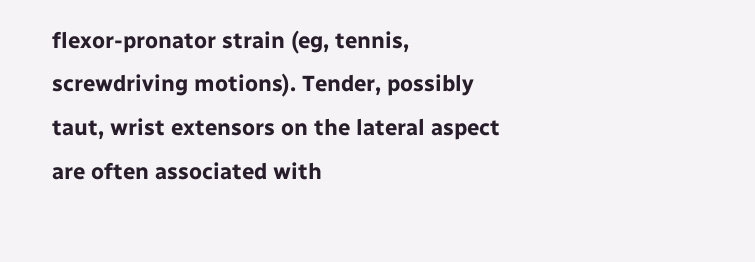flexor-pronator strain (eg, tennis, screwdriving motions). Tender, possibly taut, wrist extensors on the lateral aspect are often associated with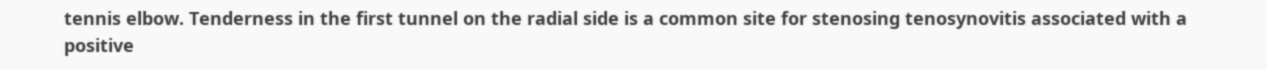tennis elbow. Tenderness in the first tunnel on the radial side is a common site for stenosing tenosynovitis associated with a positive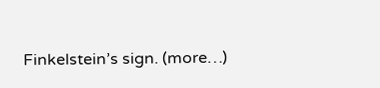Finkelstein’s sign. (more…)